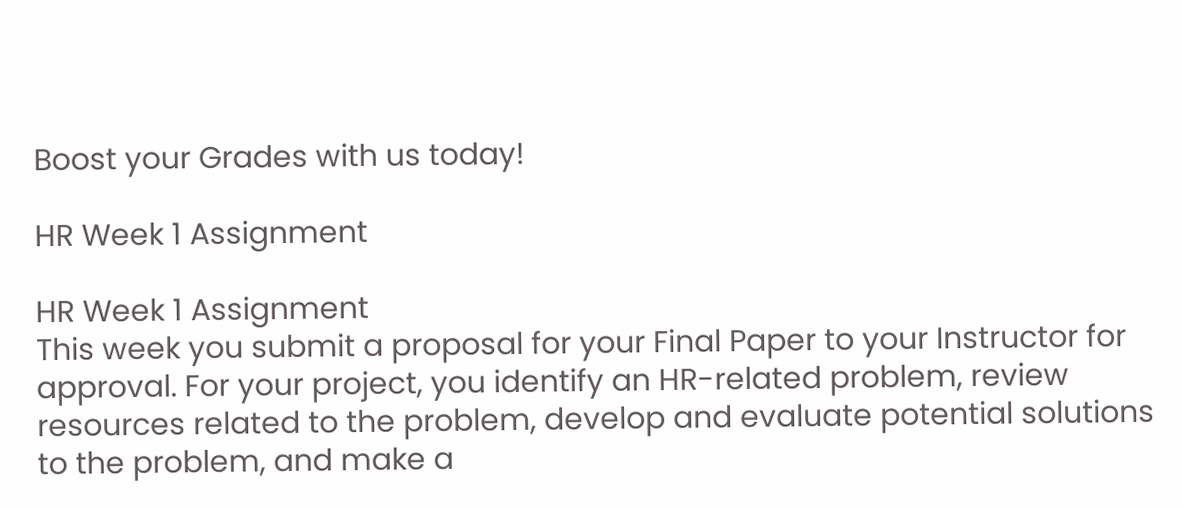Boost your Grades with us today!

HR Week 1 Assignment

HR Week 1 Assignment
This week you submit a proposal for your Final Paper to your Instructor for approval. For your project, you identify an HR-related problem, review resources related to the problem, develop and evaluate potential solutions to the problem, and make a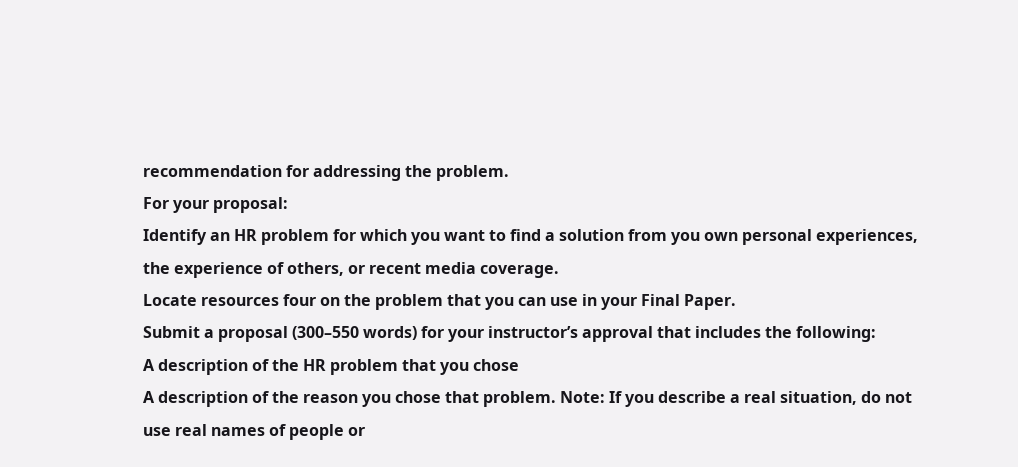recommendation for addressing the problem.
For your proposal:
Identify an HR problem for which you want to find a solution from you own personal experiences, the experience of others, or recent media coverage.
Locate resources four on the problem that you can use in your Final Paper.
Submit a proposal (300–550 words) for your instructor’s approval that includes the following:
A description of the HR problem that you chose
A description of the reason you chose that problem. Note: If you describe a real situation, do not use real names of people or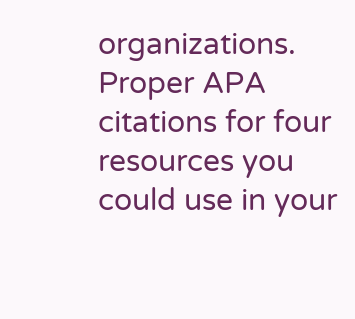organizations.
Proper APA citations for four resources you could use in your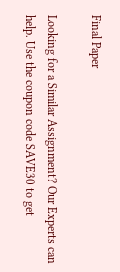Final Paper

Looking for a Similar Assignment? Our Experts can help. Use the coupon code SAVE30 to get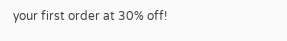your first order at 30% off!